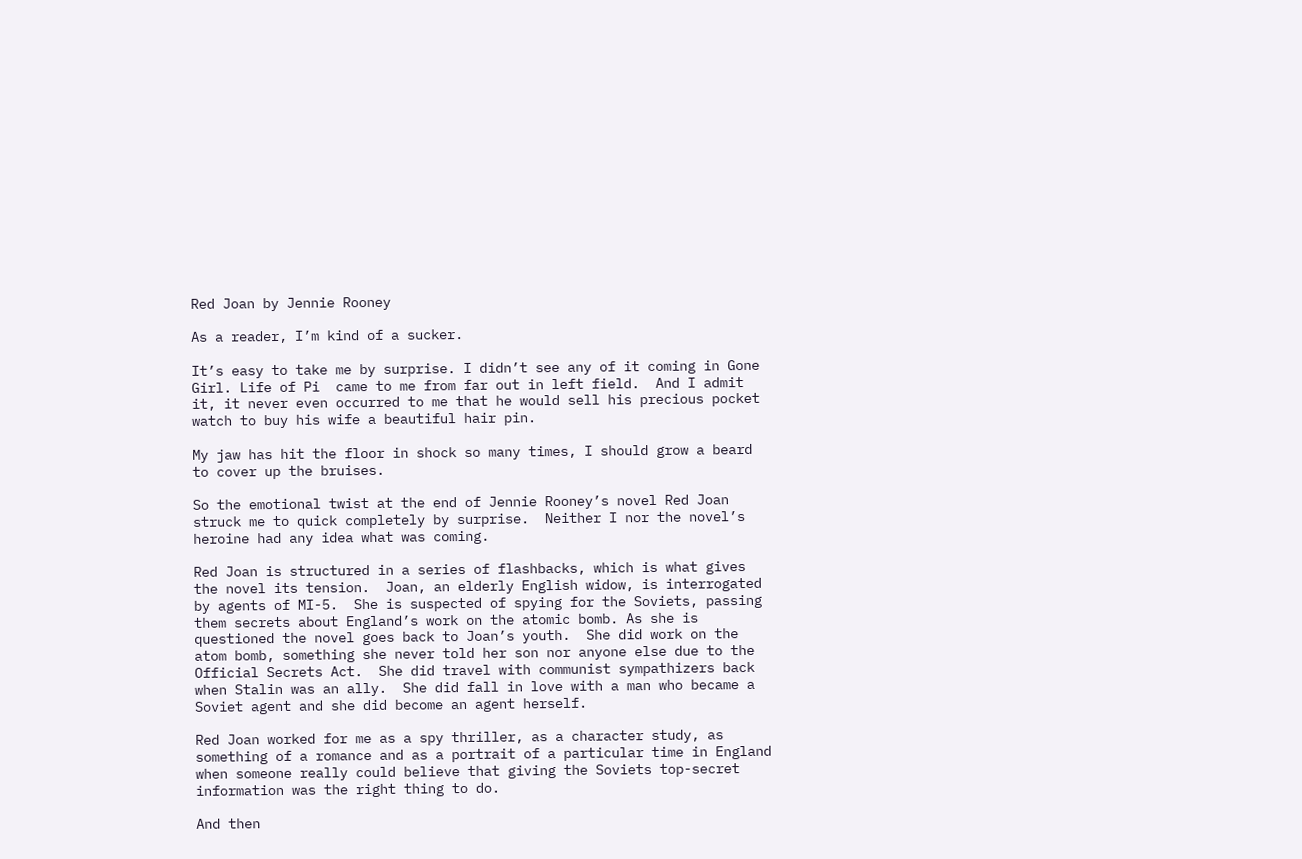Red Joan by Jennie Rooney

As a reader, I’m kind of a sucker.

It’s easy to take me by surprise. I didn’t see any of it coming in Gone Girl. Life of Pi  came to me from far out in left field.  And I admit it, it never even occurred to me that he would sell his precious pocket watch to buy his wife a beautiful hair pin.

My jaw has hit the floor in shock so many times, I should grow a beard to cover up the bruises.

So the emotional twist at the end of Jennie Rooney’s novel Red Joan struck me to quick completely by surprise.  Neither I nor the novel’s heroine had any idea what was coming.

Red Joan is structured in a series of flashbacks, which is what gives the novel its tension.  Joan, an elderly English widow, is interrogated by agents of MI-5.  She is suspected of spying for the Soviets, passing them secrets about England’s work on the atomic bomb. As she is questioned the novel goes back to Joan’s youth.  She did work on the atom bomb, something she never told her son nor anyone else due to the Official Secrets Act.  She did travel with communist sympathizers back when Stalin was an ally.  She did fall in love with a man who became a Soviet agent and she did become an agent herself.

Red Joan worked for me as a spy thriller, as a character study, as something of a romance and as a portrait of a particular time in England when someone really could believe that giving the Soviets top-secret information was the right thing to do.

And then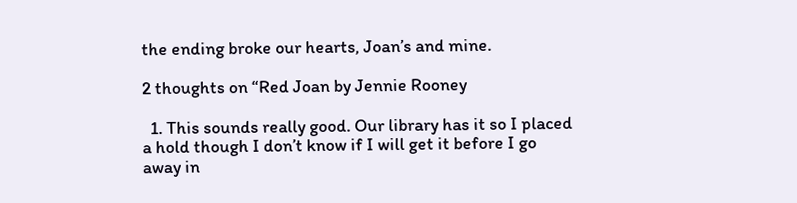the ending broke our hearts, Joan’s and mine.

2 thoughts on “Red Joan by Jennie Rooney

  1. This sounds really good. Our library has it so I placed a hold though I don’t know if I will get it before I go away in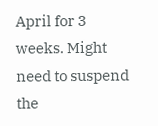April for 3 weeks. Might need to suspend the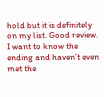hold but it is definitely on my list. Good review. I want to know the ending and haven’t even met the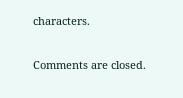characters.

Comments are closed.